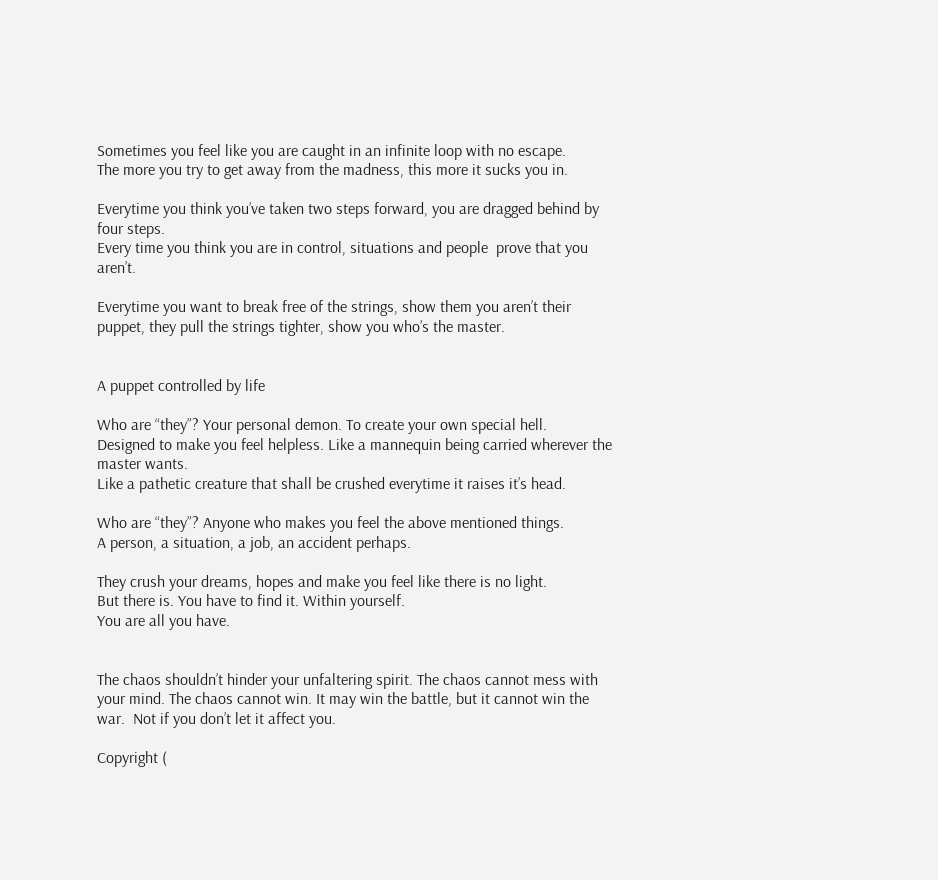Sometimes you feel like you are caught in an infinite loop with no escape.
The more you try to get away from the madness, this more it sucks you in.

Everytime you think you’ve taken two steps forward, you are dragged behind by four steps.
Every time you think you are in control, situations and people  prove that you aren’t.

Everytime you want to break free of the strings, show them you aren’t their puppet, they pull the strings tighter, show you who’s the master.


A puppet controlled by life

Who are “they”? Your personal demon. To create your own special hell.
Designed to make you feel helpless. Like a mannequin being carried wherever the master wants.
Like a pathetic creature that shall be crushed everytime it raises it’s head.

Who are “they”? Anyone who makes you feel the above mentioned things.
A person, a situation, a job, an accident perhaps.

They crush your dreams, hopes and make you feel like there is no light.
But there is. You have to find it. Within yourself.
You are all you have.


The chaos shouldn’t hinder your unfaltering spirit. The chaos cannot mess with your mind. The chaos cannot win. It may win the battle, but it cannot win the war.  Not if you don’t let it affect you.

Copyright (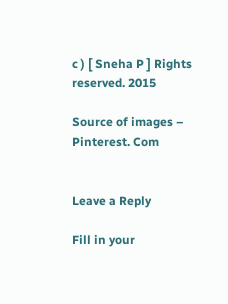c ) [ Sneha P ] Rights reserved. 2015

Source of images –
Pinterest. Com


Leave a Reply

Fill in your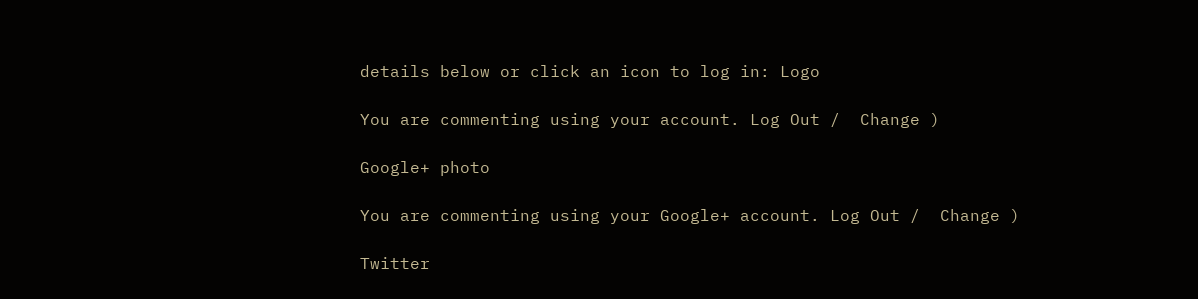details below or click an icon to log in: Logo

You are commenting using your account. Log Out /  Change )

Google+ photo

You are commenting using your Google+ account. Log Out /  Change )

Twitter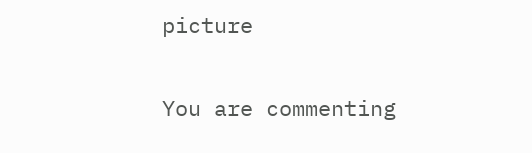picture

You are commenting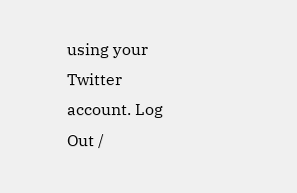using your Twitter account. Log Out /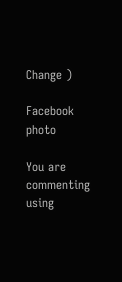Change )

Facebook photo

You are commenting using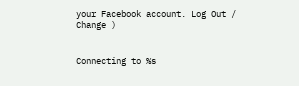your Facebook account. Log Out /  Change )


Connecting to %s